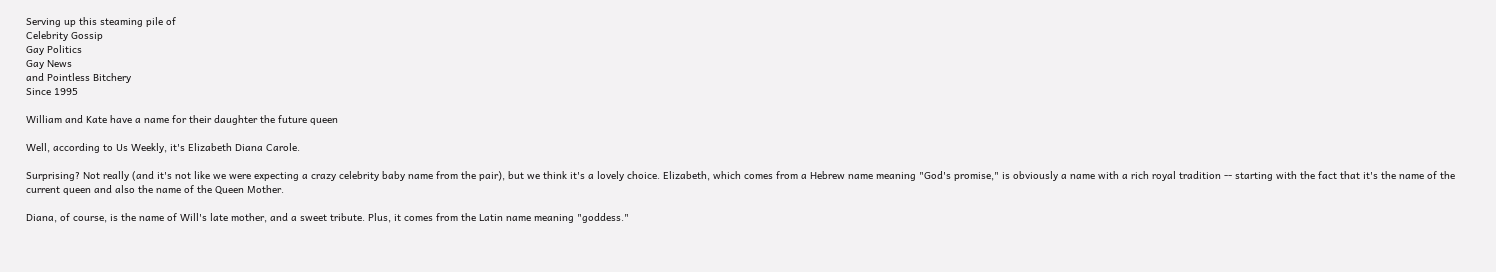Serving up this steaming pile of
Celebrity Gossip
Gay Politics
Gay News
and Pointless Bitchery
Since 1995

William and Kate have a name for their daughter the future queen

Well, according to Us Weekly, it's Elizabeth Diana Carole.

Surprising? Not really (and it's not like we were expecting a crazy celebrity baby name from the pair), but we think it's a lovely choice. Elizabeth, which comes from a Hebrew name meaning "God's promise," is obviously a name with a rich royal tradition -- starting with the fact that it's the name of the current queen and also the name of the Queen Mother.

Diana, of course, is the name of Will's late mother, and a sweet tribute. Plus, it comes from the Latin name meaning "goddess."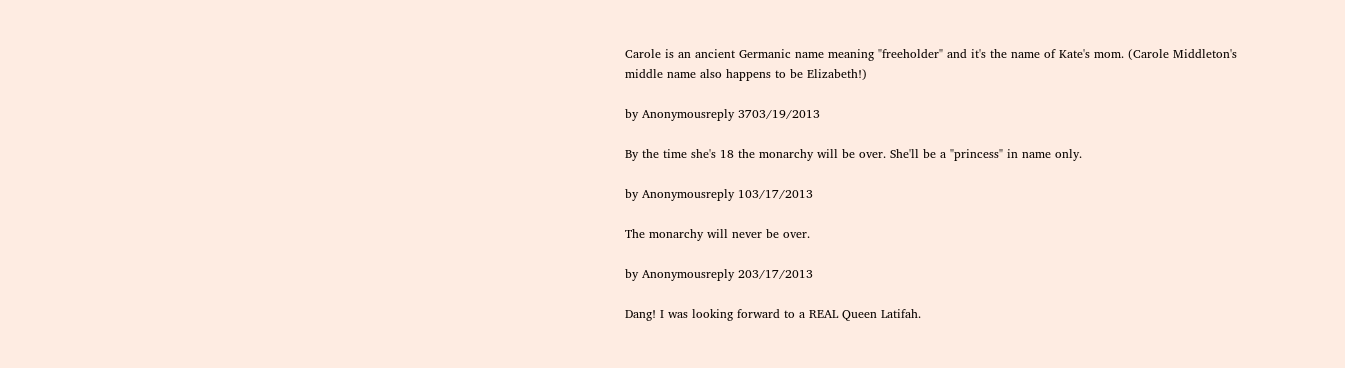Carole is an ancient Germanic name meaning "freeholder" and it's the name of Kate's mom. (Carole Middleton's middle name also happens to be Elizabeth!)

by Anonymousreply 3703/19/2013

By the time she's 18 the monarchy will be over. She'll be a "princess" in name only.

by Anonymousreply 103/17/2013

The monarchy will never be over.

by Anonymousreply 203/17/2013

Dang! I was looking forward to a REAL Queen Latifah.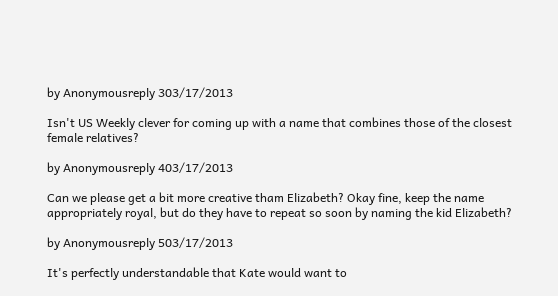by Anonymousreply 303/17/2013

Isn't US Weekly clever for coming up with a name that combines those of the closest female relatives?

by Anonymousreply 403/17/2013

Can we please get a bit more creative tham Elizabeth? Okay fine, keep the name appropriately royal, but do they have to repeat so soon by naming the kid Elizabeth?

by Anonymousreply 503/17/2013

It's perfectly understandable that Kate would want to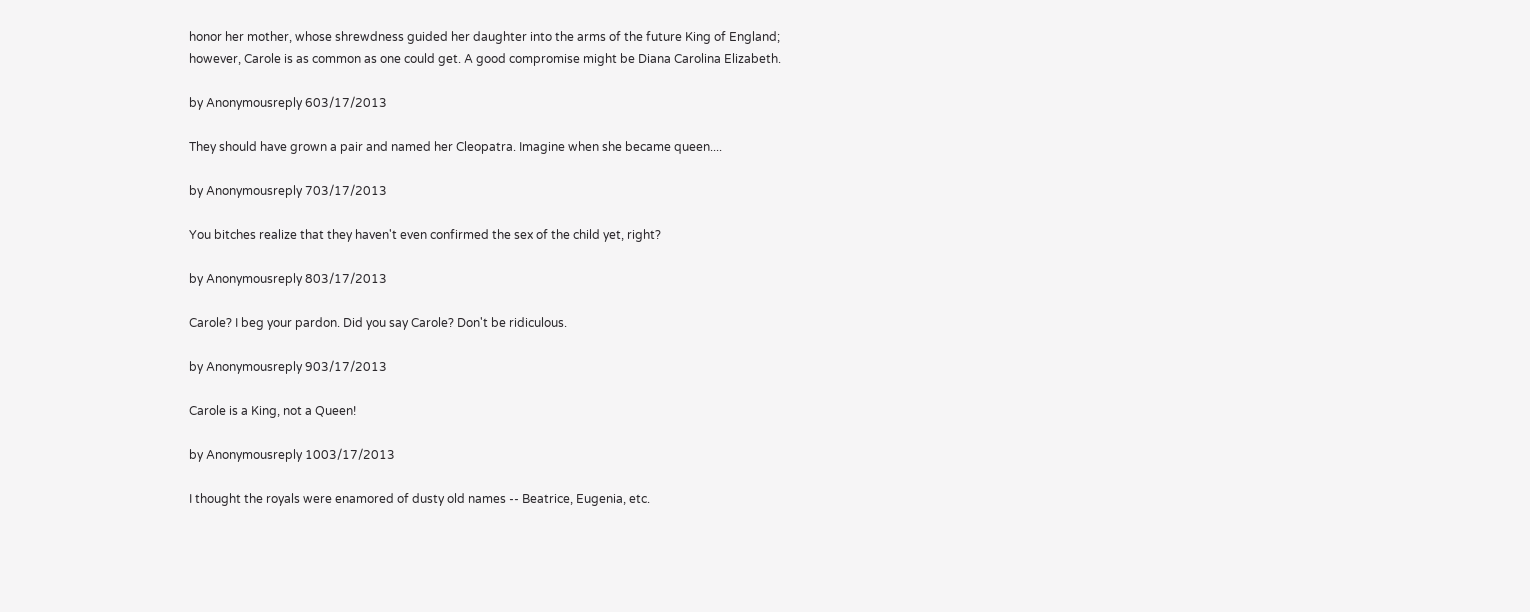honor her mother, whose shrewdness guided her daughter into the arms of the future King of England; however, Carole is as common as one could get. A good compromise might be Diana Carolina Elizabeth.

by Anonymousreply 603/17/2013

They should have grown a pair and named her Cleopatra. Imagine when she became queen....

by Anonymousreply 703/17/2013

You bitches realize that they haven't even confirmed the sex of the child yet, right?

by Anonymousreply 803/17/2013

Carole? I beg your pardon. Did you say Carole? Don't be ridiculous.

by Anonymousreply 903/17/2013

Carole is a King, not a Queen!

by Anonymousreply 1003/17/2013

I thought the royals were enamored of dusty old names -- Beatrice, Eugenia, etc.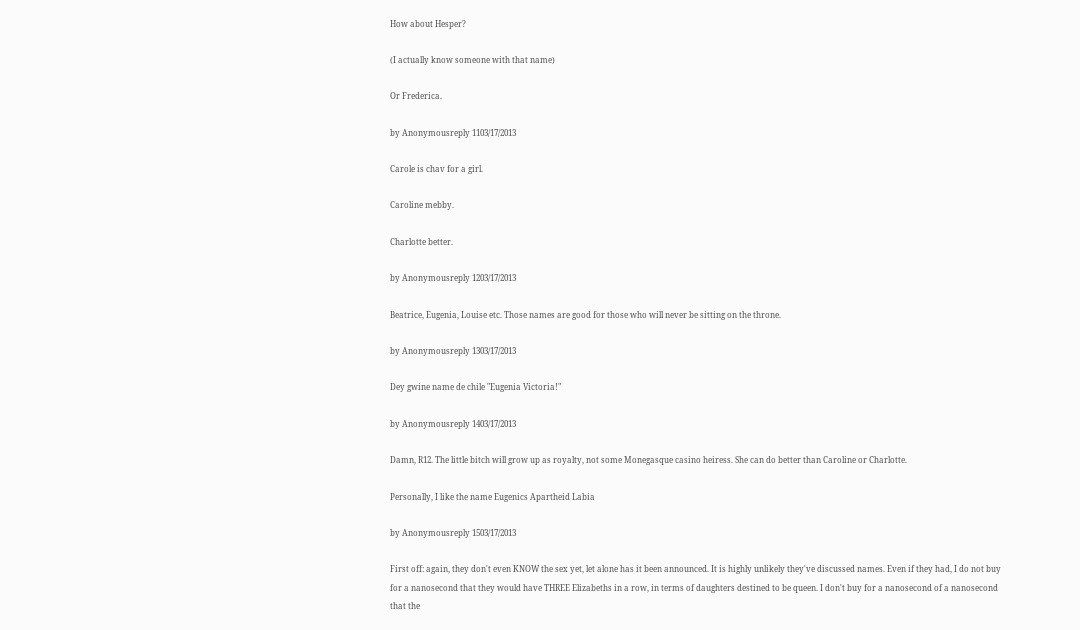How about Hesper?

(I actually know someone with that name)

Or Frederica.

by Anonymousreply 1103/17/2013

Carole is chav for a girl.

Caroline mebby.

Charlotte better.

by Anonymousreply 1203/17/2013

Beatrice, Eugenia, Louise etc. Those names are good for those who will never be sitting on the throne.

by Anonymousreply 1303/17/2013

Dey gwine name de chile "Eugenia Victoria!"

by Anonymousreply 1403/17/2013

Damn, R12. The little bitch will grow up as royalty, not some Monegasque casino heiress. She can do better than Caroline or Charlotte.

Personally, I like the name Eugenics Apartheid Labia

by Anonymousreply 1503/17/2013

First off: again, they don't even KNOW the sex yet, let alone has it been announced. It is highly unlikely they've discussed names. Even if they had, I do not buy for a nanosecond that they would have THREE Elizabeths in a row, in terms of daughters destined to be queen. I don't buy for a nanosecond of a nanosecond that the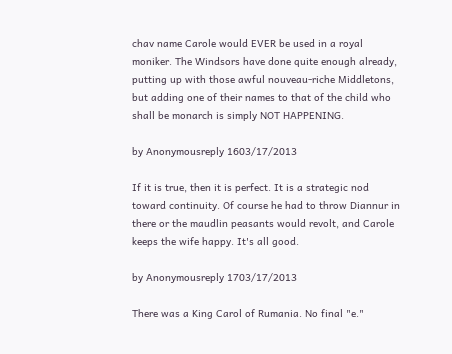chav name Carole would EVER be used in a royal moniker. The Windsors have done quite enough already, putting up with those awful nouveau-riche Middletons, but adding one of their names to that of the child who shall be monarch is simply NOT HAPPENING.

by Anonymousreply 1603/17/2013

If it is true, then it is perfect. It is a strategic nod toward continuity. Of course he had to throw Diannur in there or the maudlin peasants would revolt, and Carole keeps the wife happy. It's all good.

by Anonymousreply 1703/17/2013

There was a King Carol of Rumania. No final "e."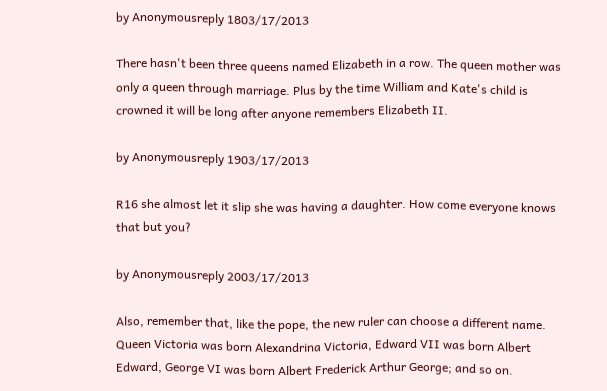by Anonymousreply 1803/17/2013

There hasn't been three queens named Elizabeth in a row. The queen mother was only a queen through marriage. Plus by the time William and Kate's child is crowned it will be long after anyone remembers Elizabeth II.

by Anonymousreply 1903/17/2013

R16 she almost let it slip she was having a daughter. How come everyone knows that but you?

by Anonymousreply 2003/17/2013

Also, remember that, like the pope, the new ruler can choose a different name. Queen Victoria was born Alexandrina Victoria, Edward VII was born Albert Edward, George VI was born Albert Frederick Arthur George; and so on.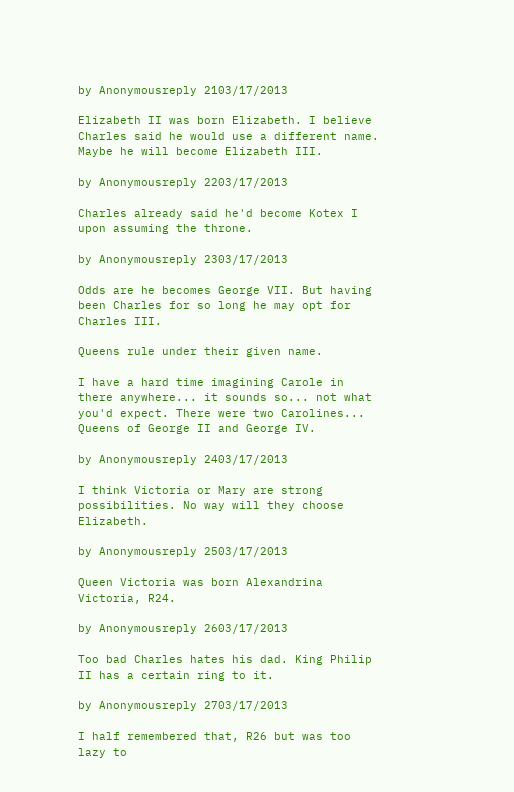by Anonymousreply 2103/17/2013

Elizabeth II was born Elizabeth. I believe Charles said he would use a different name. Maybe he will become Elizabeth III.

by Anonymousreply 2203/17/2013

Charles already said he'd become Kotex I upon assuming the throne.

by Anonymousreply 2303/17/2013

Odds are he becomes George VII. But having been Charles for so long he may opt for Charles III.

Queens rule under their given name.

I have a hard time imagining Carole in there anywhere... it sounds so... not what you'd expect. There were two Carolines... Queens of George II and George IV.

by Anonymousreply 2403/17/2013

I think Victoria or Mary are strong possibilities. No way will they choose Elizabeth.

by Anonymousreply 2503/17/2013

Queen Victoria was born Alexandrina Victoria, R24.

by Anonymousreply 2603/17/2013

Too bad Charles hates his dad. King Philip II has a certain ring to it.

by Anonymousreply 2703/17/2013

I half remembered that, R26 but was too lazy to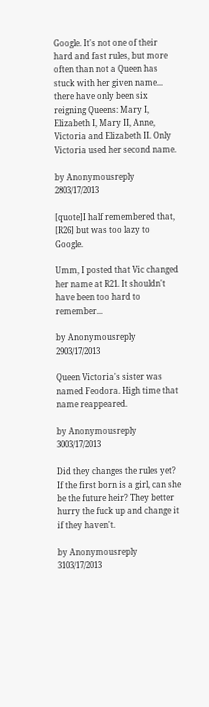Google. It's not one of their hard and fast rules, but more often than not a Queen has stuck with her given name... there have only been six reigning Queens: Mary I, Elizabeth I, Mary II, Anne, Victoria and Elizabeth II. Only Victoria used her second name.

by Anonymousreply 2803/17/2013

[quote]I half remembered that, [R26] but was too lazy to Google.

Umm, I posted that Vic changed her name at R21. It shouldn't have been too hard to remember...

by Anonymousreply 2903/17/2013

Queen Victoria's sister was named Feodora. High time that name reappeared.

by Anonymousreply 3003/17/2013

Did they changes the rules yet? If the first born is a girl, can she be the future heir? They better hurry the fuck up and change it if they haven't.

by Anonymousreply 3103/17/2013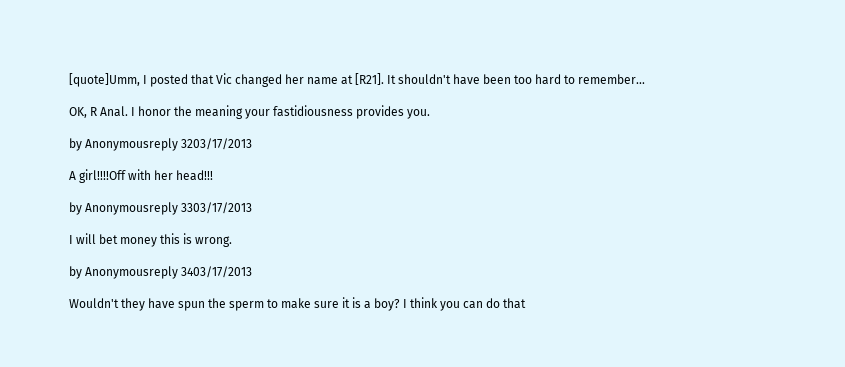[quote]Umm, I posted that Vic changed her name at [R21]. It shouldn't have been too hard to remember...

OK, R Anal. I honor the meaning your fastidiousness provides you.

by Anonymousreply 3203/17/2013

A girl!!!!Off with her head!!!

by Anonymousreply 3303/17/2013

I will bet money this is wrong.

by Anonymousreply 3403/17/2013

Wouldn't they have spun the sperm to make sure it is a boy? I think you can do that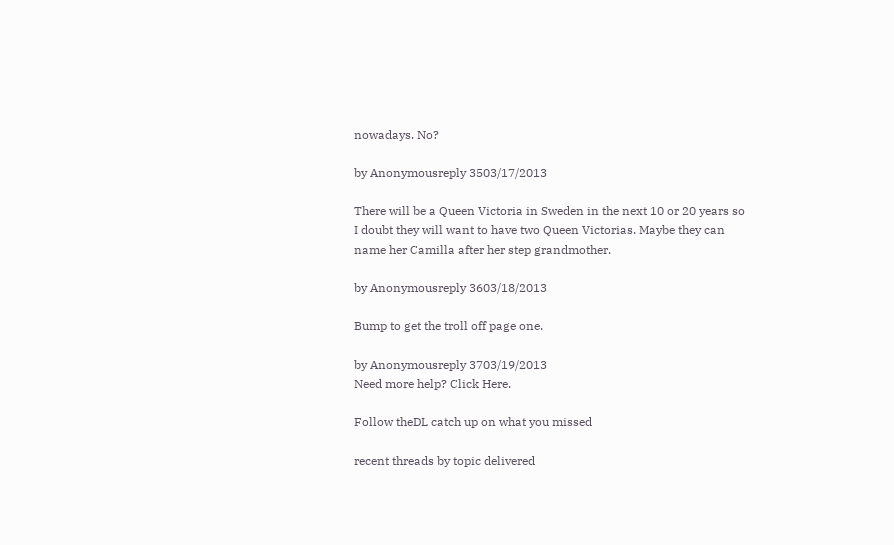nowadays. No?

by Anonymousreply 3503/17/2013

There will be a Queen Victoria in Sweden in the next 10 or 20 years so I doubt they will want to have two Queen Victorias. Maybe they can name her Camilla after her step grandmother.

by Anonymousreply 3603/18/2013

Bump to get the troll off page one.

by Anonymousreply 3703/19/2013
Need more help? Click Here.

Follow theDL catch up on what you missed

recent threads by topic delivered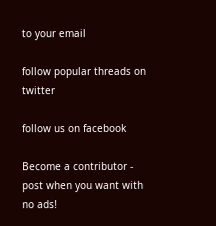to your email

follow popular threads on twitter

follow us on facebook

Become a contributor - post when you want with no ads!